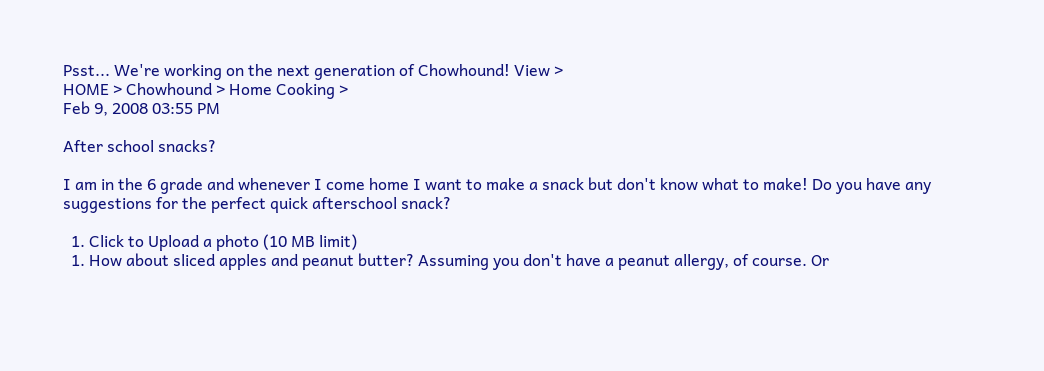Psst... We're working on the next generation of Chowhound! View >
HOME > Chowhound > Home Cooking >
Feb 9, 2008 03:55 PM

After school snacks?

I am in the 6 grade and whenever I come home I want to make a snack but don't know what to make! Do you have any suggestions for the perfect quick afterschool snack?

  1. Click to Upload a photo (10 MB limit)
  1. How about sliced apples and peanut butter? Assuming you don't have a peanut allergy, of course. Or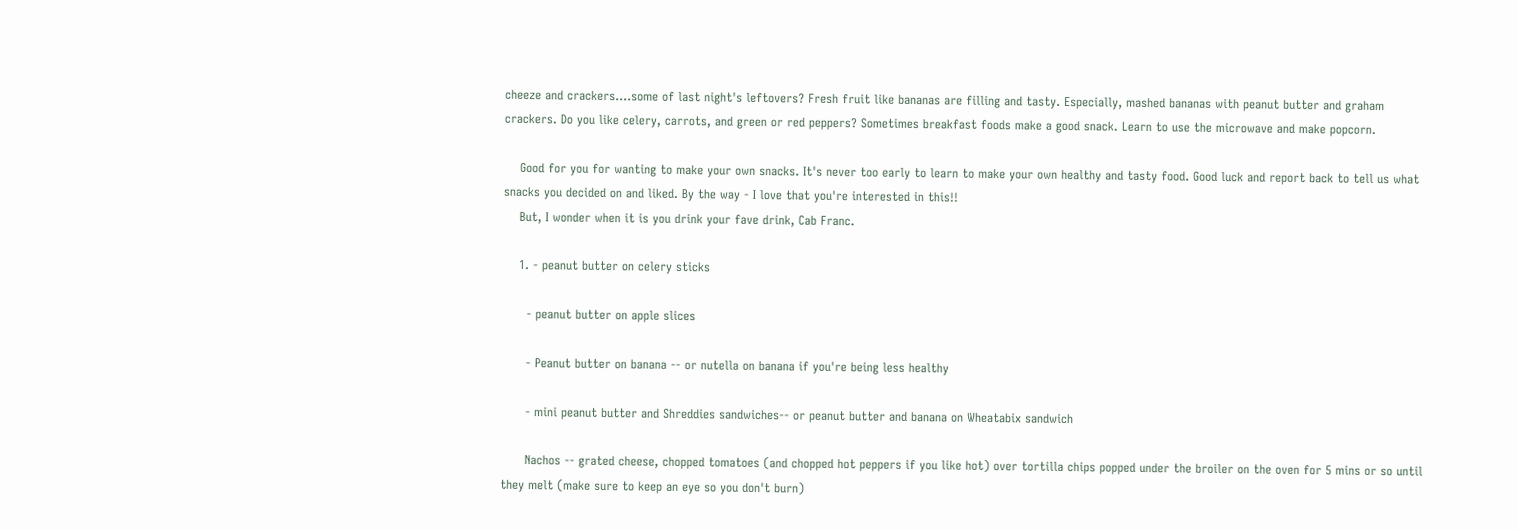cheeze and crackers....some of last night's leftovers? Fresh fruit like bananas are filling and tasty. Especially, mashed bananas with peanut butter and graham crackers. Do you like celery, carrots, and green or red peppers? Sometimes breakfast foods make a good snack. Learn to use the microwave and make popcorn.

    Good for you for wanting to make your own snacks. It's never too early to learn to make your own healthy and tasty food. Good luck and report back to tell us what snacks you decided on and liked. By the way - I love that you're interested in this!!
    But, I wonder when it is you drink your fave drink, Cab Franc.

    1. - peanut butter on celery sticks

      - peanut butter on apple slices

      - Peanut butter on banana -- or nutella on banana if you're being less healthy

      - mini peanut butter and Shreddies sandwiches-- or peanut butter and banana on Wheatabix sandwich

      Nachos -- grated cheese, chopped tomatoes (and chopped hot peppers if you like hot) over tortilla chips popped under the broiler on the oven for 5 mins or so until they melt (make sure to keep an eye so you don't burn)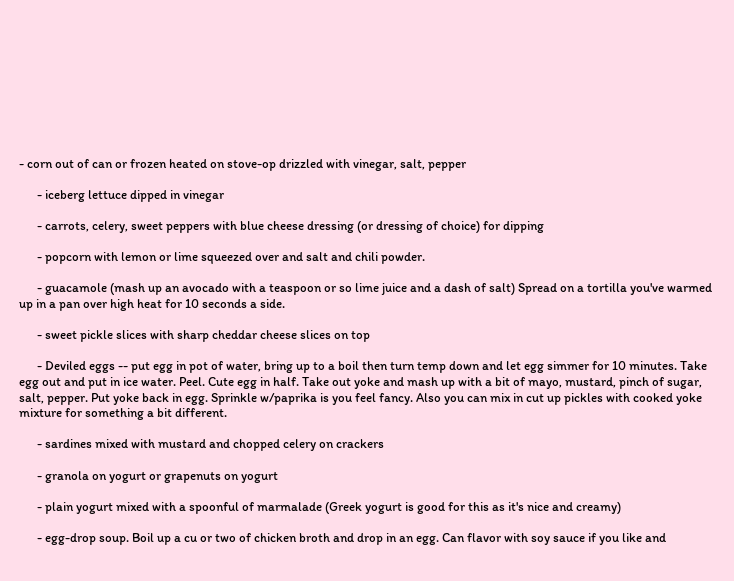- corn out of can or frozen heated on stove-op drizzled with vinegar, salt, pepper

      - iceberg lettuce dipped in vinegar

      - carrots, celery, sweet peppers with blue cheese dressing (or dressing of choice) for dipping

      - popcorn with lemon or lime squeezed over and salt and chili powder.

      - guacamole (mash up an avocado with a teaspoon or so lime juice and a dash of salt) Spread on a tortilla you've warmed up in a pan over high heat for 10 seconds a side.

      - sweet pickle slices with sharp cheddar cheese slices on top

      - Deviled eggs -- put egg in pot of water, bring up to a boil then turn temp down and let egg simmer for 10 minutes. Take egg out and put in ice water. Peel. Cute egg in half. Take out yoke and mash up with a bit of mayo, mustard, pinch of sugar, salt, pepper. Put yoke back in egg. Sprinkle w/paprika is you feel fancy. Also you can mix in cut up pickles with cooked yoke mixture for something a bit different.

      - sardines mixed with mustard and chopped celery on crackers

      - granola on yogurt or grapenuts on yogurt

      - plain yogurt mixed with a spoonful of marmalade (Greek yogurt is good for this as it's nice and creamy)

      - egg-drop soup. Boil up a cu or two of chicken broth and drop in an egg. Can flavor with soy sauce if you like and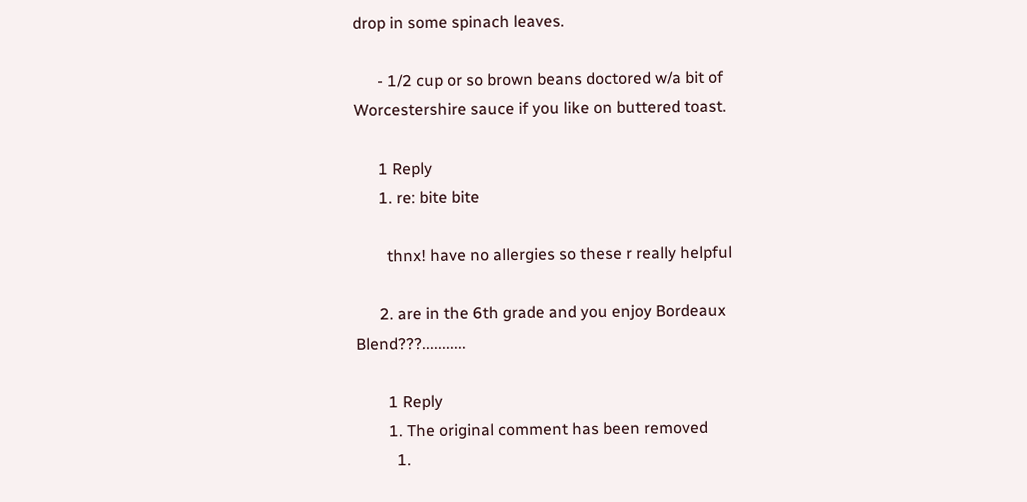drop in some spinach leaves.

      - 1/2 cup or so brown beans doctored w/a bit of Worcestershire sauce if you like on buttered toast.

      1 Reply
      1. re: bite bite

        thnx! have no allergies so these r really helpful

      2. are in the 6th grade and you enjoy Bordeaux Blend???...........

        1 Reply
        1. The original comment has been removed
          1.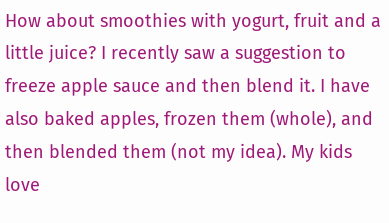How about smoothies with yogurt, fruit and a little juice? I recently saw a suggestion to freeze apple sauce and then blend it. I have also baked apples, frozen them (whole), and then blended them (not my idea). My kids love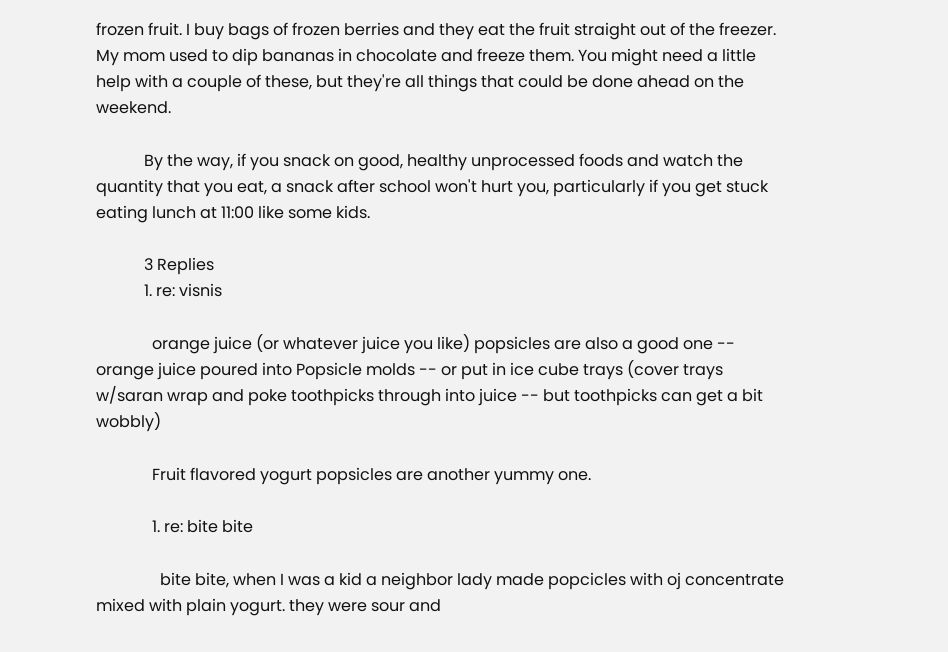frozen fruit. I buy bags of frozen berries and they eat the fruit straight out of the freezer. My mom used to dip bananas in chocolate and freeze them. You might need a little help with a couple of these, but they're all things that could be done ahead on the weekend.

            By the way, if you snack on good, healthy unprocessed foods and watch the quantity that you eat, a snack after school won't hurt you, particularly if you get stuck eating lunch at 11:00 like some kids.

            3 Replies
            1. re: visnis

              orange juice (or whatever juice you like) popsicles are also a good one -- orange juice poured into Popsicle molds -- or put in ice cube trays (cover trays w/saran wrap and poke toothpicks through into juice -- but toothpicks can get a bit wobbly)

              Fruit flavored yogurt popsicles are another yummy one.

              1. re: bite bite

                bite bite, when I was a kid a neighbor lady made popcicles with oj concentrate mixed with plain yogurt. they were sour and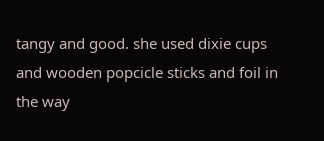tangy and good. she used dixie cups and wooden popcicle sticks and foil in the way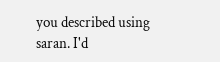you described using saran. I'd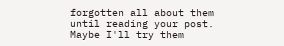forgotten all about them until reading your post. Maybe I'll try them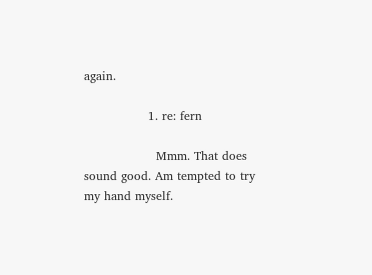again.

                1. re: fern

                  Mmm. That does sound good. Am tempted to try my hand myself.